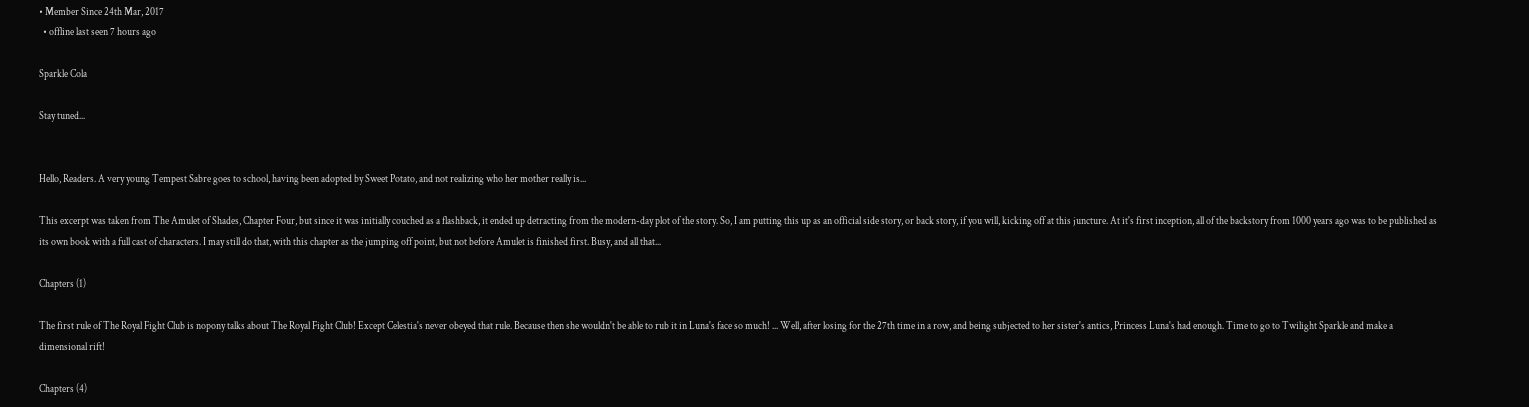• Member Since 24th Mar, 2017
  • offline last seen 7 hours ago

Sparkle Cola

Stay tuned...


Hello, Readers. A very young Tempest Sabre goes to school, having been adopted by Sweet Potato, and not realizing who her mother really is...

This excerpt was taken from The Amulet of Shades, Chapter Four, but since it was initially couched as a flashback, it ended up detracting from the modern-day plot of the story. So, I am putting this up as an official side story, or back story, if you will, kicking off at this juncture. At it's first inception, all of the backstory from 1000 years ago was to be published as its own book with a full cast of characters. I may still do that, with this chapter as the jumping off point, but not before Amulet is finished first. Busy, and all that...

Chapters (1)

The first rule of The Royal Fight Club is nopony talks about The Royal Fight Club! Except Celestia's never obeyed that rule. Because then she wouldn't be able to rub it in Luna's face so much! ... Well, after losing for the 27th time in a row, and being subjected to her sister's antics, Princess Luna's had enough. Time to go to Twilight Sparkle and make a dimensional rift!

Chapters (4)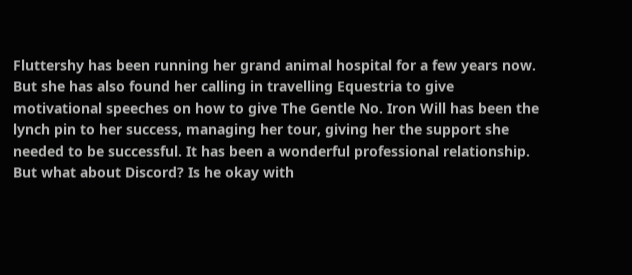Fluttershy has been running her grand animal hospital for a few years now. But she has also found her calling in travelling Equestria to give motivational speeches on how to give The Gentle No. Iron Will has been the lynch pin to her success, managing her tour, giving her the support she needed to be successful. It has been a wonderful professional relationship. But what about Discord? Is he okay with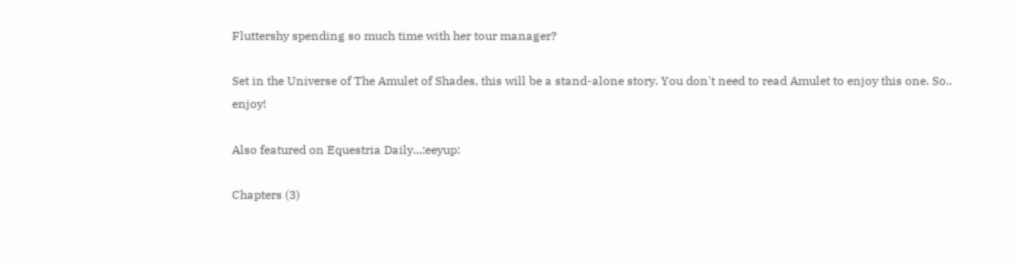Fluttershy spending so much time with her tour manager?

Set in the Universe of The Amulet of Shades, this will be a stand-alone story. You don't need to read Amulet to enjoy this one. So.. enjoy!

Also featured on Equestria Daily...:eeyup:

Chapters (3)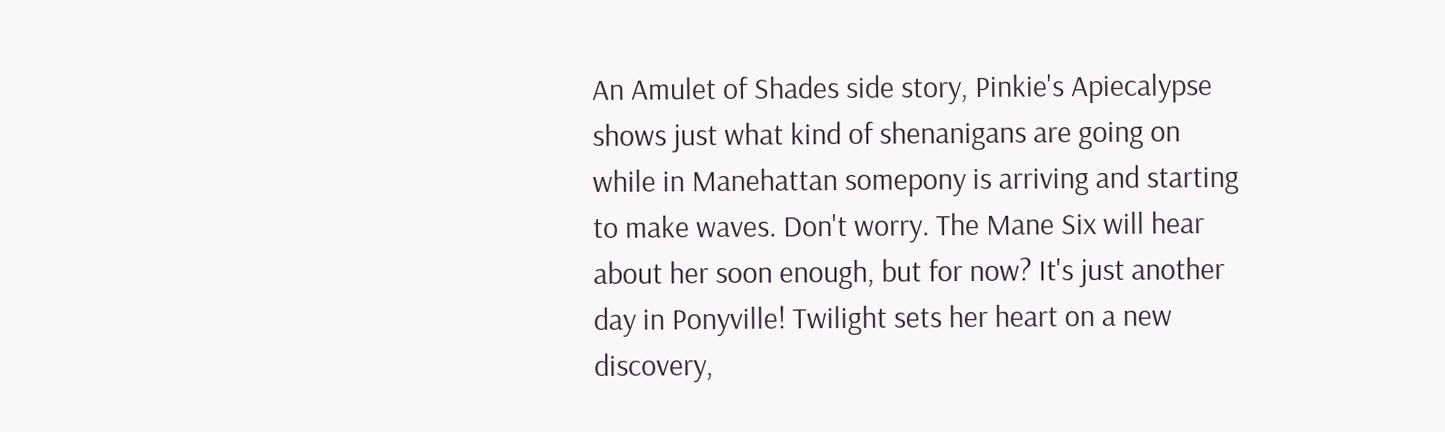An Amulet of Shades side story, Pinkie's Apiecalypse shows just what kind of shenanigans are going on while in Manehattan somepony is arriving and starting to make waves. Don't worry. The Mane Six will hear about her soon enough, but for now? It's just another day in Ponyville! Twilight sets her heart on a new discovery,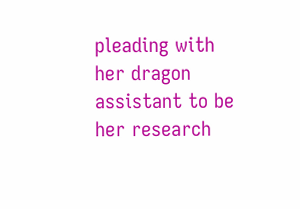pleading with her dragon assistant to be her research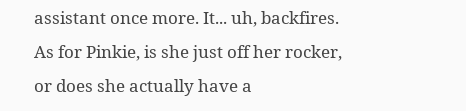assistant once more. It... uh, backfires. As for Pinkie, is she just off her rocker, or does she actually have a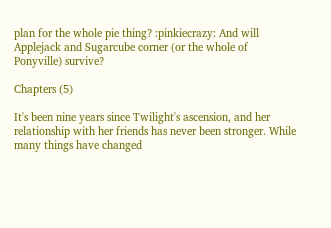plan for the whole pie thing? :pinkiecrazy: And will Applejack and Sugarcube corner (or the whole of Ponyville) survive?

Chapters (5)

It's been nine years since Twilight's ascension, and her relationship with her friends has never been stronger. While many things have changed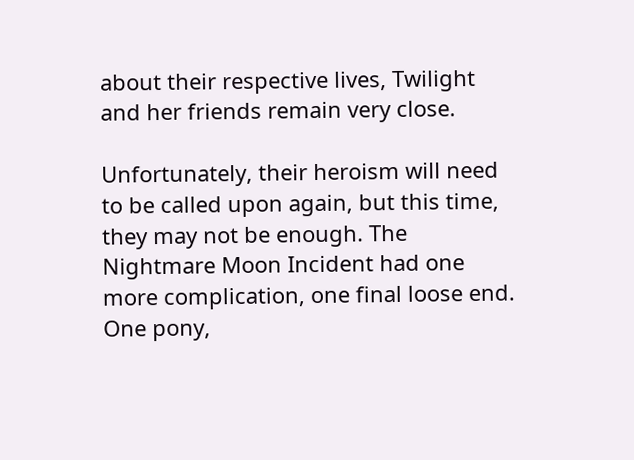about their respective lives, Twilight and her friends remain very close.

Unfortunately, their heroism will need to be called upon again, but this time, they may not be enough. The Nightmare Moon Incident had one more complication, one final loose end. One pony,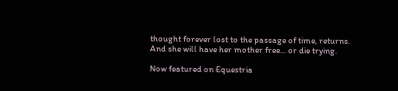thought forever lost to the passage of time, returns. And she will have her mother free... or die trying.

Now featured on Equestria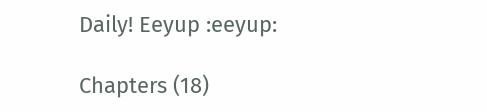Daily! Eeyup :eeyup:

Chapters (18)